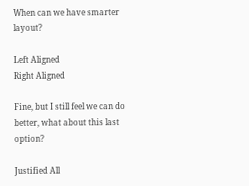When can we have smarter layout?

Left Aligned
Right Aligned

Fine, but I still feel we can do better, what about this last option?

Justified All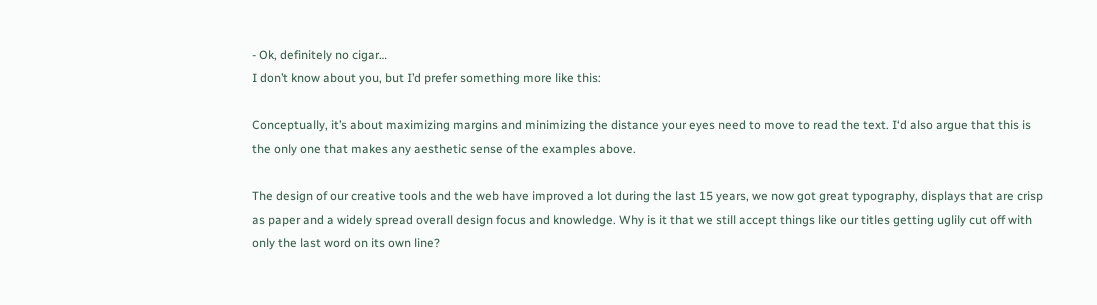- Ok, definitely no cigar…
I don’t know about you, but I’d prefer something more like this:

Conceptually, it’s about maximizing margins and minimizing the distance your eyes need to move to read the text. I‘d also argue that this is the only one that makes any aesthetic sense of the examples above.

The design of our creative tools and the web have improved a lot during the last 15 years, we now got great typography, displays that are crisp as paper and a widely spread overall design focus and knowledge. Why is it that we still accept things like our titles getting uglily cut off with only the last word on its own line?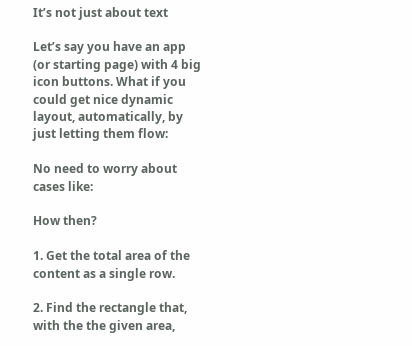It’s not just about text

Let’s say you have an app (or starting page) with 4 big icon buttons. What if you could get nice dynamic layout, automatically, by just letting them flow:

No need to worry about cases like:

How then?

1. Get the total area of the content as a single row.

2. Find the rectangle that, with the the given area,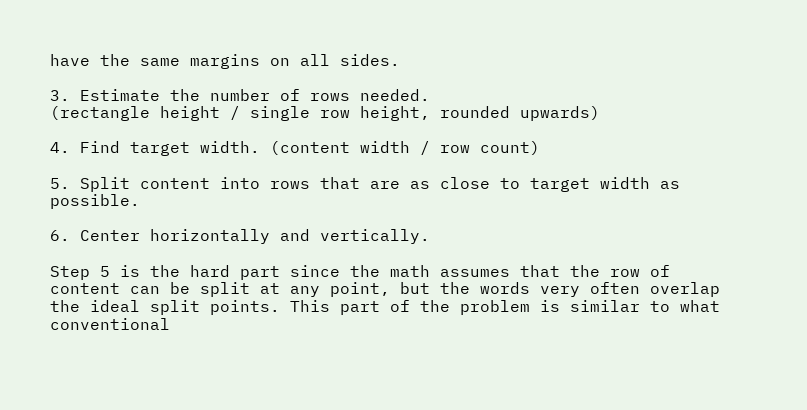have the same margins on all sides.

3. Estimate the number of rows needed.
(rectangle height / single row height, rounded upwards)

4. Find target width. (content width / row count)

5. Split content into rows that are as close to target width as possible.

6. Center horizontally and vertically.

Step 5 is the hard part since the math assumes that the row of content can be split at any point, but the words very often overlap the ideal split points. This part of the problem is similar to what conventional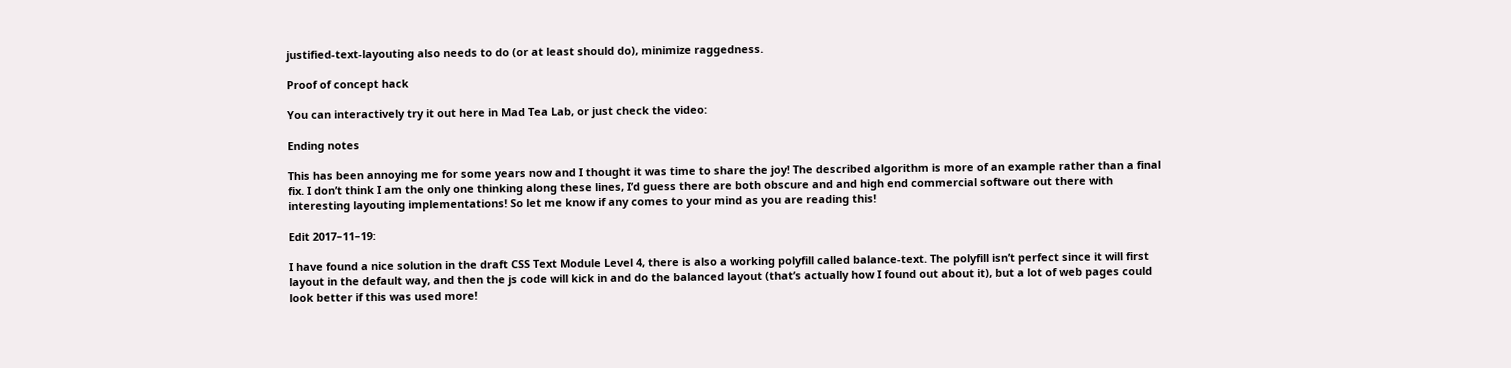justified-text-layouting also needs to do (or at least should do), minimize raggedness.

Proof of concept hack

You can interactively try it out here in Mad Tea Lab, or just check the video:

Ending notes

This has been annoying me for some years now and I thought it was time to share the joy! The described algorithm is more of an example rather than a final fix. I don’t think I am the only one thinking along these lines, I’d guess there are both obscure and and high end commercial software out there with interesting layouting implementations! So let me know if any comes to your mind as you are reading this!

Edit 2017–11–19:

I have found a nice solution in the draft CSS Text Module Level 4, there is also a working polyfill called balance-text. The polyfill isn’t perfect since it will first layout in the default way, and then the js code will kick in and do the balanced layout (that’s actually how I found out about it), but a lot of web pages could look better if this was used more!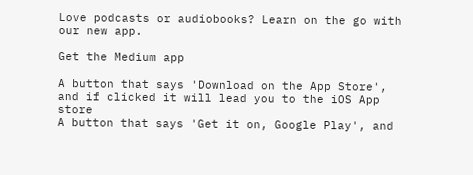Love podcasts or audiobooks? Learn on the go with our new app.

Get the Medium app

A button that says 'Download on the App Store', and if clicked it will lead you to the iOS App store
A button that says 'Get it on, Google Play', and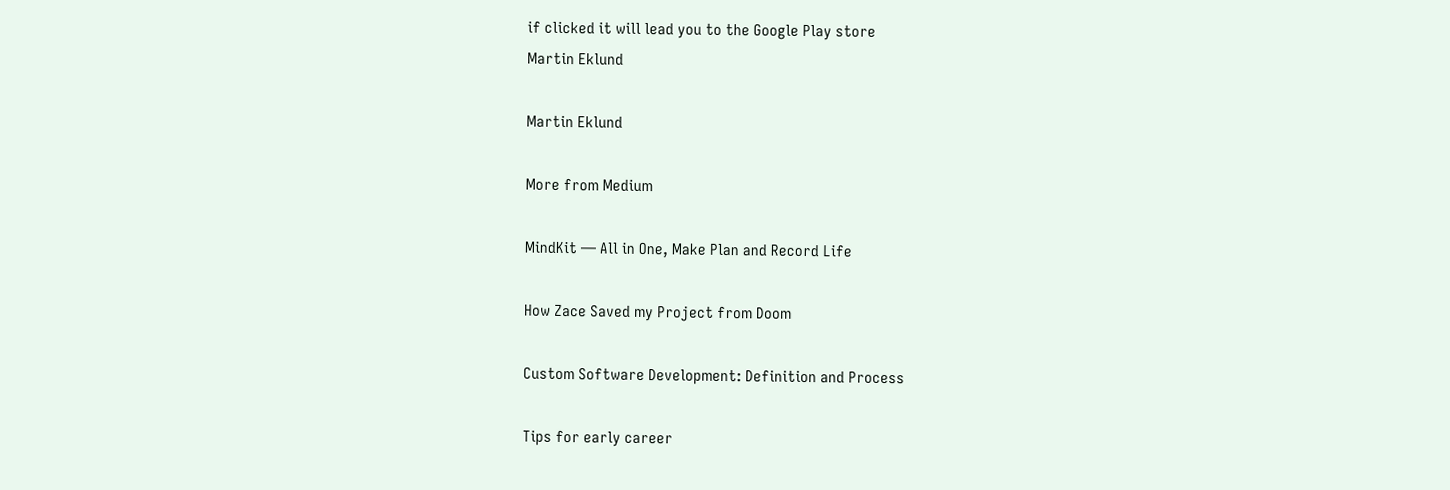if clicked it will lead you to the Google Play store
Martin Eklund

Martin Eklund

More from Medium

MindKit — All in One, Make Plan and Record Life

How Zace Saved my Project from Doom

Custom Software Development: Definition and Process

Tips for early career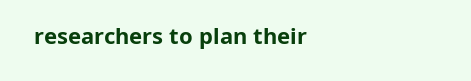researchers to plan their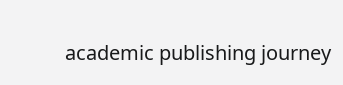academic publishing journey